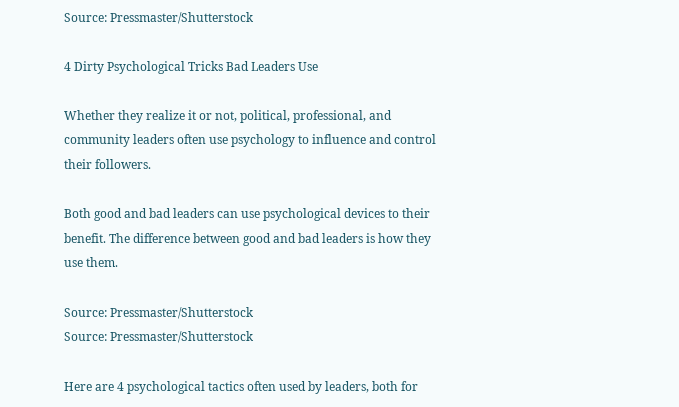Source: Pressmaster/Shutterstock

4 Dirty Psychological Tricks Bad Leaders Use

Whether they realize it or not, political, professional, and community leaders often use psychology to influence and control their followers.

Both good and bad leaders can use psychological devices to their benefit. The difference between good and bad leaders is how they use them.

Source: Pressmaster/Shutterstock
Source: Pressmaster/Shutterstock

Here are 4 psychological tactics often used by leaders, both for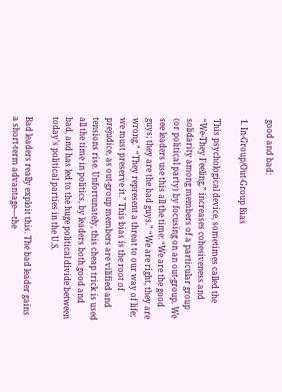good and bad:

1. In-Group/Out-Group Bias

This psychological device, sometimes called the “We-They Feeling,” increases cohesiveness and solidarity among members of a particular group (or political party) by focusing on an out-group. We see leaders use this all the time: “We are the good guys; they are the bad guys.” “We are right, they are wrong.” “They represent a threat to our way of life; we must preserve it.” This bias is the root of prejudice, as out-group members are vilified and tensions rise. Unfortunately, this cheap trick is used all the time in politics, by leaders both good and bad, and has led to the huge political divide between today’s political parties in the U.S.

Bad leaders really exploit this. The bad leader gains a short-term advantage—the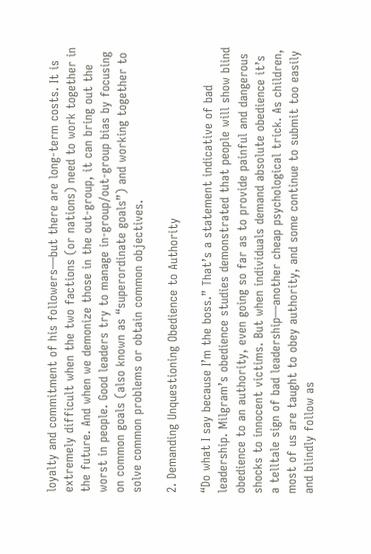loyalty and commitment of his followers—but there are long-term costs. It is extremely difficult when the two factions (or nations) need to work together in the future. And when we demonize those in the out-group, it can bring out the worst in people. Good leaders try to manage in-group/out-group bias by focusing on common goals (also known as “superordinate goals”) and working together to solve common problems or obtain common objectives.

2. Demanding Unquestioning Obedience to Authority

“Do what I say because I’m the boss.” That’s a statement indicative of bad leadership. Milgram’s obedience studies demonstrated that people will show blind obedience to an authority, even going so far as to provide painful and dangerous shocks to innocent victims. But when individuals demand absolute obedience it’s a telltale sign of bad leadership—another cheap psychological trick. As children, most of us are taught to obey authority, and some continue to submit too easily and blindly follow as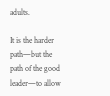adults.

It is the harder path—but the path of the good leader—to allow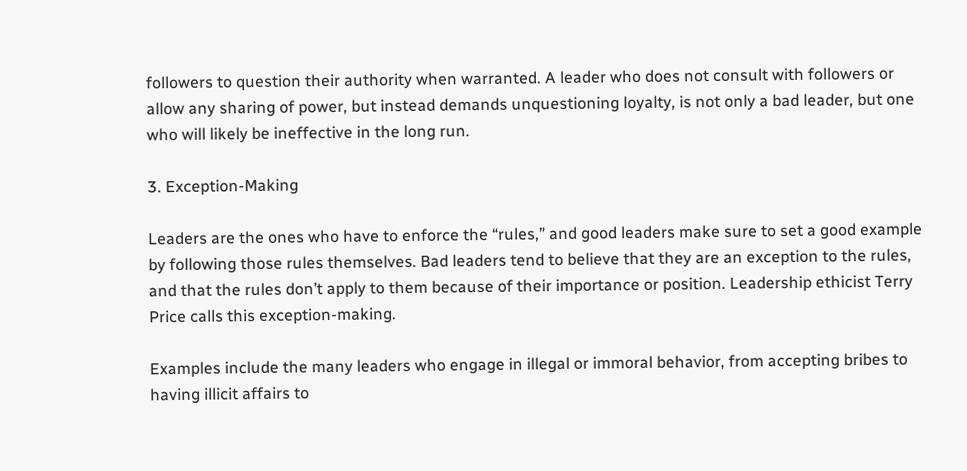followers to question their authority when warranted. A leader who does not consult with followers or allow any sharing of power, but instead demands unquestioning loyalty, is not only a bad leader, but one who will likely be ineffective in the long run.

3. Exception-Making

Leaders are the ones who have to enforce the “rules,” and good leaders make sure to set a good example by following those rules themselves. Bad leaders tend to believe that they are an exception to the rules, and that the rules don’t apply to them because of their importance or position. Leadership ethicist Terry Price calls this exception-making.

Examples include the many leaders who engage in illegal or immoral behavior, from accepting bribes to having illicit affairs to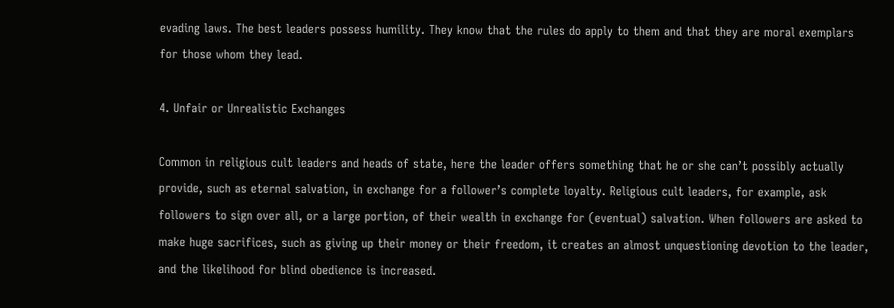evading laws. The best leaders possess humility. They know that the rules do apply to them and that they are moral exemplars for those whom they lead.

4. Unfair or Unrealistic Exchanges

Common in religious cult leaders and heads of state, here the leader offers something that he or she can’t possibly actually provide, such as eternal salvation, in exchange for a follower’s complete loyalty. Religious cult leaders, for example, ask followers to sign over all, or a large portion, of their wealth in exchange for (eventual) salvation. When followers are asked to make huge sacrifices, such as giving up their money or their freedom, it creates an almost unquestioning devotion to the leader, and the likelihood for blind obedience is increased.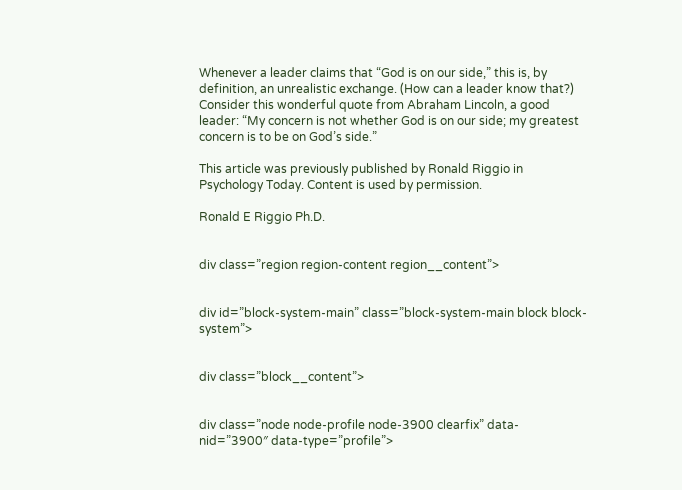Whenever a leader claims that “God is on our side,” this is, by definition, an unrealistic exchange. (How can a leader know that?) Consider this wonderful quote from Abraham Lincoln, a good leader: “My concern is not whether God is on our side; my greatest concern is to be on God’s side.”

This article was previously published by Ronald Riggio in Psychology Today. Content is used by permission.

Ronald E Riggio Ph.D.


div class=”region region-content region__content”>


div id=”block-system-main” class=”block-system-main block block-system”>


div class=”block__content”>


div class=”node node-profile node-3900 clearfix” data-nid=”3900″ data-type=”profile”>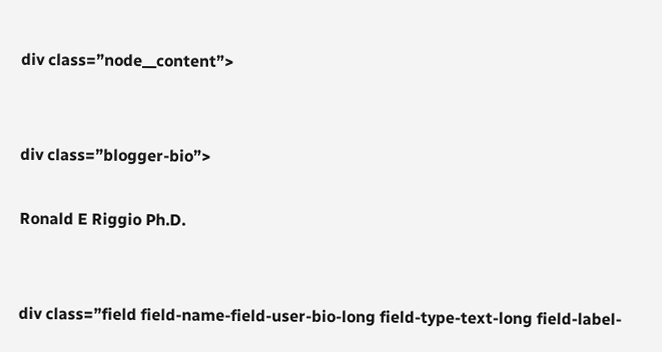div class=”node__content”>


div class=”blogger-bio”>

Ronald E Riggio Ph.D.


div class=”field field-name-field-user-bio-long field-type-text-long field-label-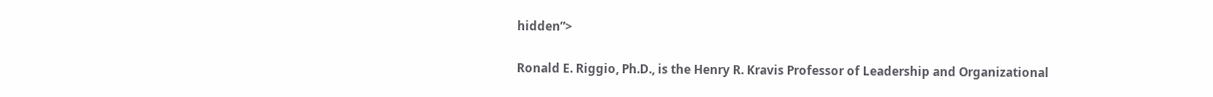hidden”>

Ronald E. Riggio, Ph.D., is the Henry R. Kravis Professor of Leadership and Organizational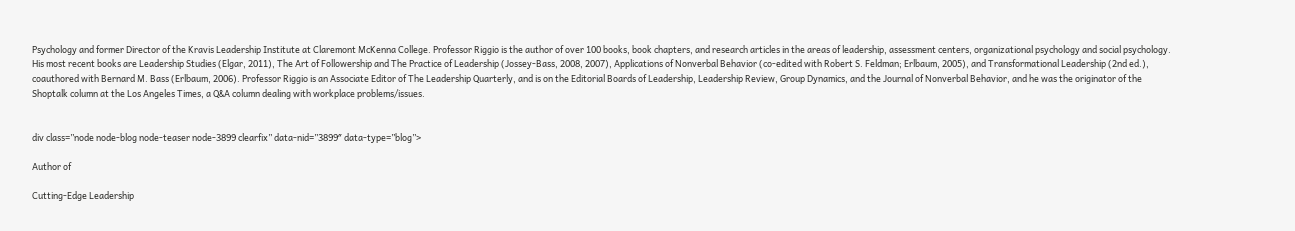Psychology and former Director of the Kravis Leadership Institute at Claremont McKenna College. Professor Riggio is the author of over 100 books, book chapters, and research articles in the areas of leadership, assessment centers, organizational psychology and social psychology. His most recent books are Leadership Studies (Elgar, 2011), The Art of Followership and The Practice of Leadership (Jossey-Bass, 2008, 2007), Applications of Nonverbal Behavior (co-edited with Robert S. Feldman; Erlbaum, 2005), and Transformational Leadership (2nd ed.), coauthored with Bernard M. Bass (Erlbaum, 2006). Professor Riggio is an Associate Editor of The Leadership Quarterly, and is on the Editorial Boards of Leadership, Leadership Review, Group Dynamics, and the Journal of Nonverbal Behavior, and he was the originator of the Shoptalk column at the Los Angeles Times, a Q&A column dealing with workplace problems/issues.


div class=”node node-blog node-teaser node-3899 clearfix” data-nid=”3899″ data-type=”blog”>

Author of

Cutting-Edge Leadership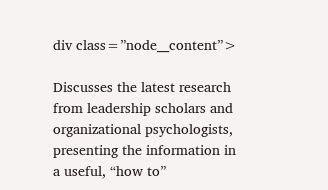div class=”node__content”>

Discusses the latest research from leadership scholars and organizational psychologists, presenting the information in a useful, “how to”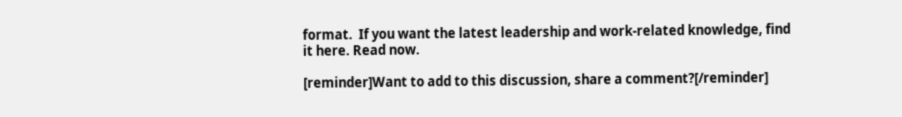format.  If you want the latest leadership and work-related knowledge, find it here. Read now.

[reminder]Want to add to this discussion, share a comment?[/reminder]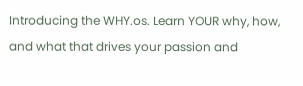Introducing the WHY.os. Learn YOUR why, how, and what that drives your passion and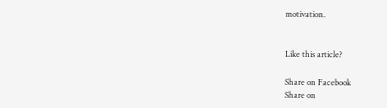motivation.


Like this article?

Share on Facebook
Share on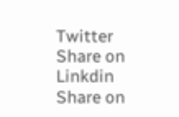Twitter
Share on Linkdin
Share on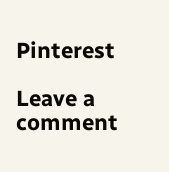Pinterest

Leave a comment